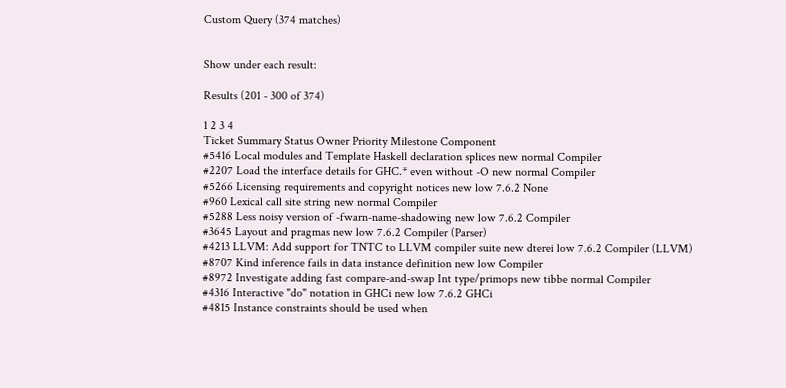Custom Query (374 matches)


Show under each result:

Results (201 - 300 of 374)

1 2 3 4
Ticket Summary Status Owner Priority Milestone Component
#5416 Local modules and Template Haskell declaration splices new normal Compiler
#2207 Load the interface details for GHC.* even without -O new normal Compiler
#5266 Licensing requirements and copyright notices new low 7.6.2 None
#960 Lexical call site string new normal Compiler
#5288 Less noisy version of -fwarn-name-shadowing new low 7.6.2 Compiler
#3645 Layout and pragmas new low 7.6.2 Compiler (Parser)
#4213 LLVM: Add support for TNTC to LLVM compiler suite new dterei low 7.6.2 Compiler (LLVM)
#8707 Kind inference fails in data instance definition new low Compiler
#8972 Investigate adding fast compare-and-swap Int type/primops new tibbe normal Compiler
#4316 Interactive "do" notation in GHCi new low 7.6.2 GHCi
#4815 Instance constraints should be used when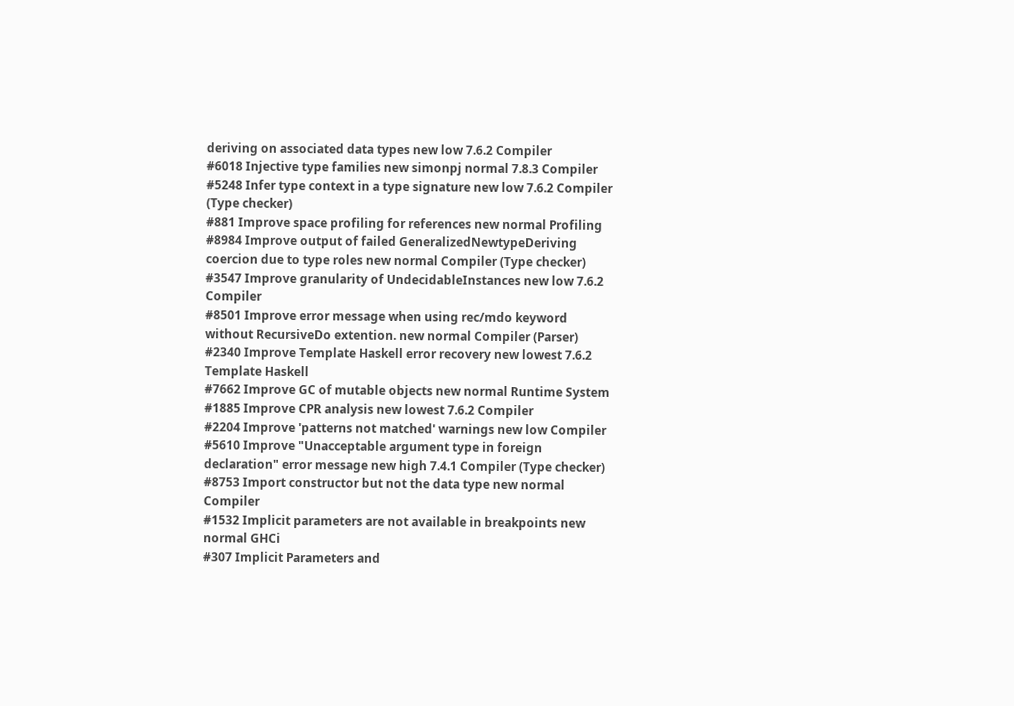deriving on associated data types new low 7.6.2 Compiler
#6018 Injective type families new simonpj normal 7.8.3 Compiler
#5248 Infer type context in a type signature new low 7.6.2 Compiler (Type checker)
#881 Improve space profiling for references new normal Profiling
#8984 Improve output of failed GeneralizedNewtypeDeriving coercion due to type roles new normal Compiler (Type checker)
#3547 Improve granularity of UndecidableInstances new low 7.6.2 Compiler
#8501 Improve error message when using rec/mdo keyword without RecursiveDo extention. new normal Compiler (Parser)
#2340 Improve Template Haskell error recovery new lowest 7.6.2 Template Haskell
#7662 Improve GC of mutable objects new normal Runtime System
#1885 Improve CPR analysis new lowest 7.6.2 Compiler
#2204 Improve 'patterns not matched' warnings new low Compiler
#5610 Improve "Unacceptable argument type in foreign declaration" error message new high 7.4.1 Compiler (Type checker)
#8753 Import constructor but not the data type new normal Compiler
#1532 Implicit parameters are not available in breakpoints new normal GHCi
#307 Implicit Parameters and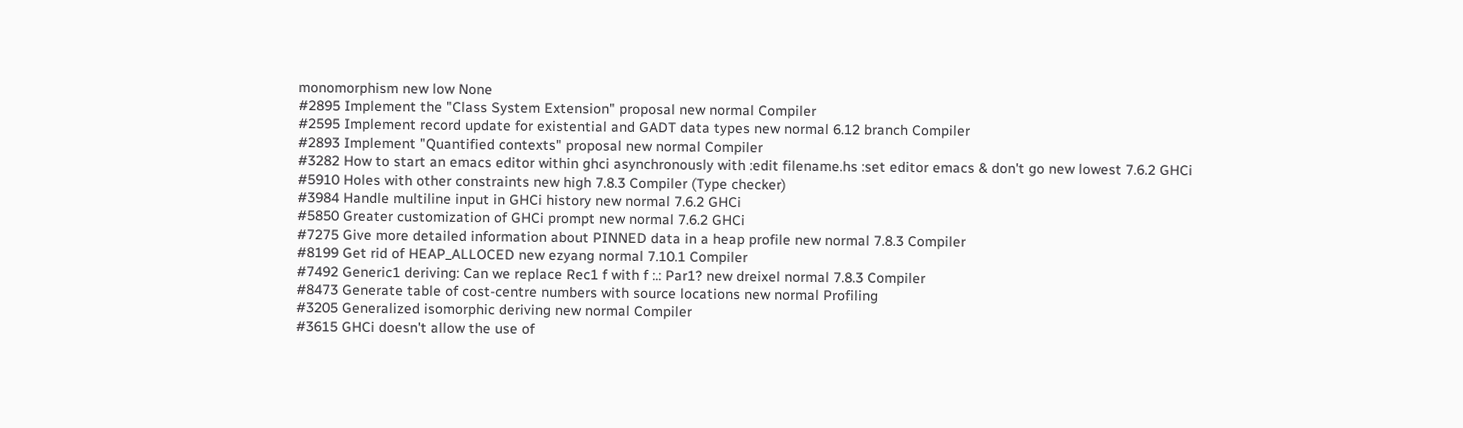monomorphism new low None
#2895 Implement the "Class System Extension" proposal new normal Compiler
#2595 Implement record update for existential and GADT data types new normal 6.12 branch Compiler
#2893 Implement "Quantified contexts" proposal new normal Compiler
#3282 How to start an emacs editor within ghci asynchronously with :edit filename.hs :set editor emacs & don't go new lowest 7.6.2 GHCi
#5910 Holes with other constraints new high 7.8.3 Compiler (Type checker)
#3984 Handle multiline input in GHCi history new normal 7.6.2 GHCi
#5850 Greater customization of GHCi prompt new normal 7.6.2 GHCi
#7275 Give more detailed information about PINNED data in a heap profile new normal 7.8.3 Compiler
#8199 Get rid of HEAP_ALLOCED new ezyang normal 7.10.1 Compiler
#7492 Generic1 deriving: Can we replace Rec1 f with f :.: Par1? new dreixel normal 7.8.3 Compiler
#8473 Generate table of cost-centre numbers with source locations new normal Profiling
#3205 Generalized isomorphic deriving new normal Compiler
#3615 GHCi doesn't allow the use of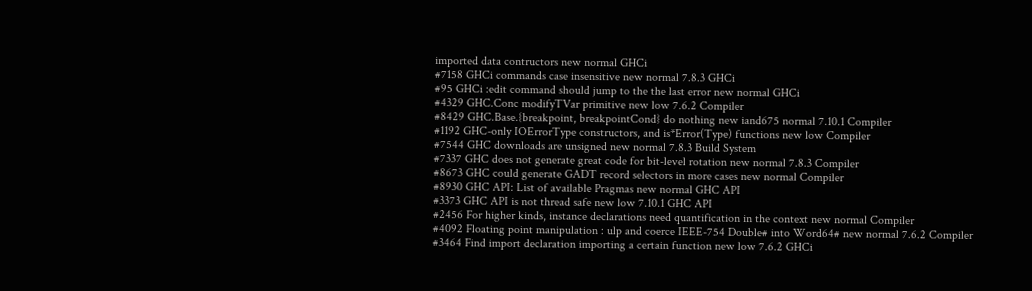imported data contructors new normal GHCi
#7158 GHCi commands case insensitive new normal 7.8.3 GHCi
#95 GHCi :edit command should jump to the the last error new normal GHCi
#4329 GHC.Conc modifyTVar primitive new low 7.6.2 Compiler
#8429 GHC.Base.{breakpoint, breakpointCond} do nothing new iand675 normal 7.10.1 Compiler
#1192 GHC-only IOErrorType constructors, and is*Error(Type) functions new low Compiler
#7544 GHC downloads are unsigned new normal 7.8.3 Build System
#7337 GHC does not generate great code for bit-level rotation new normal 7.8.3 Compiler
#8673 GHC could generate GADT record selectors in more cases new normal Compiler
#8930 GHC API: List of available Pragmas new normal GHC API
#3373 GHC API is not thread safe new low 7.10.1 GHC API
#2456 For higher kinds, instance declarations need quantification in the context new normal Compiler
#4092 Floating point manipulation : ulp and coerce IEEE-754 Double# into Word64# new normal 7.6.2 Compiler
#3464 Find import declaration importing a certain function new low 7.6.2 GHCi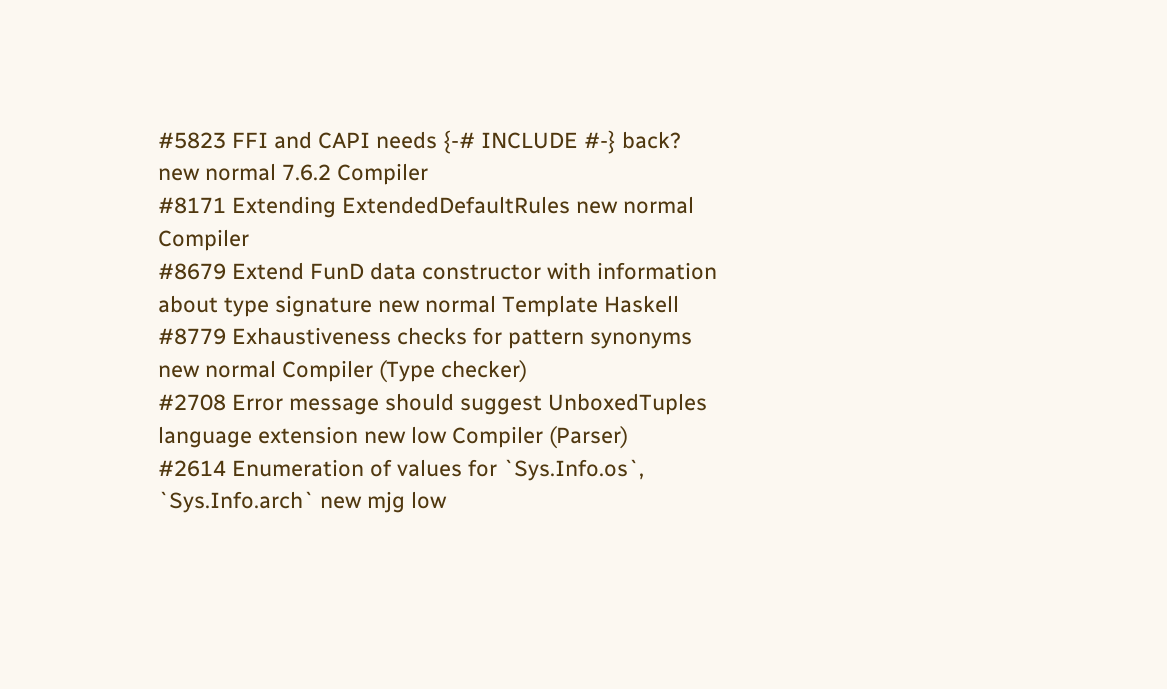#5823 FFI and CAPI needs {-# INCLUDE #-} back? new normal 7.6.2 Compiler
#8171 Extending ExtendedDefaultRules new normal Compiler
#8679 Extend FunD data constructor with information about type signature new normal Template Haskell
#8779 Exhaustiveness checks for pattern synonyms new normal Compiler (Type checker)
#2708 Error message should suggest UnboxedTuples language extension new low Compiler (Parser)
#2614 Enumeration of values for `Sys.Info.os`, `Sys.Info.arch` new mjg low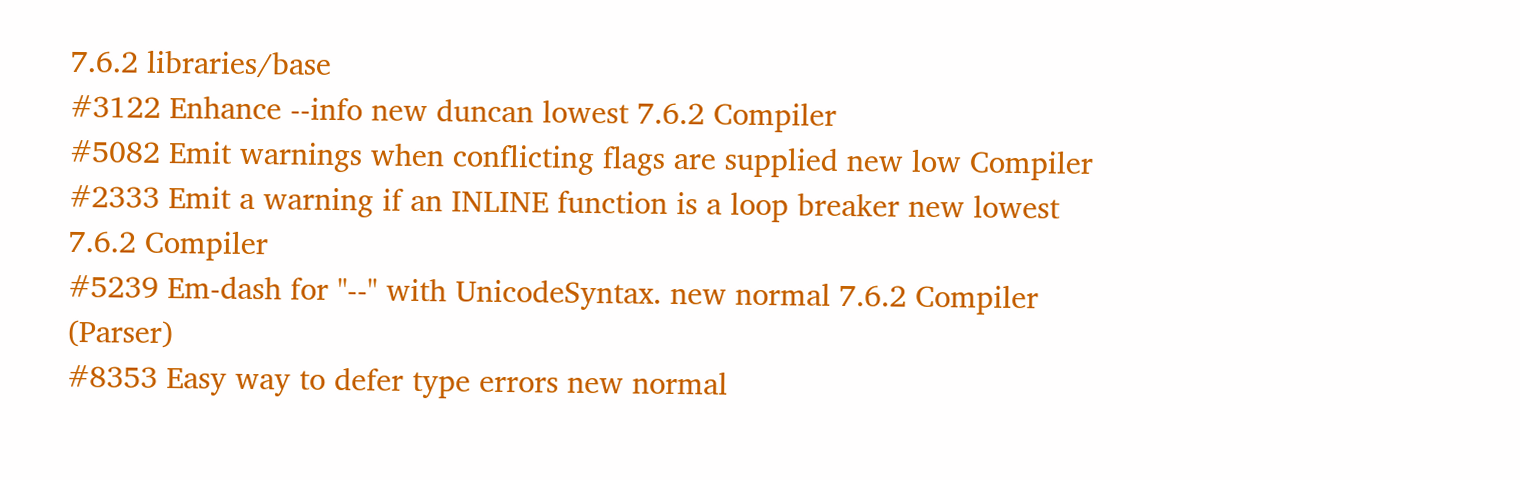7.6.2 libraries/base
#3122 Enhance --info new duncan lowest 7.6.2 Compiler
#5082 Emit warnings when conflicting flags are supplied new low Compiler
#2333 Emit a warning if an INLINE function is a loop breaker new lowest 7.6.2 Compiler
#5239 Em-dash for "--" with UnicodeSyntax. new normal 7.6.2 Compiler (Parser)
#8353 Easy way to defer type errors new normal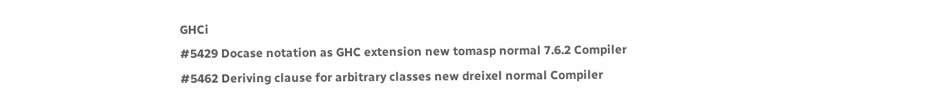GHCi
#5429 Docase notation as GHC extension new tomasp normal 7.6.2 Compiler
#5462 Deriving clause for arbitrary classes new dreixel normal Compiler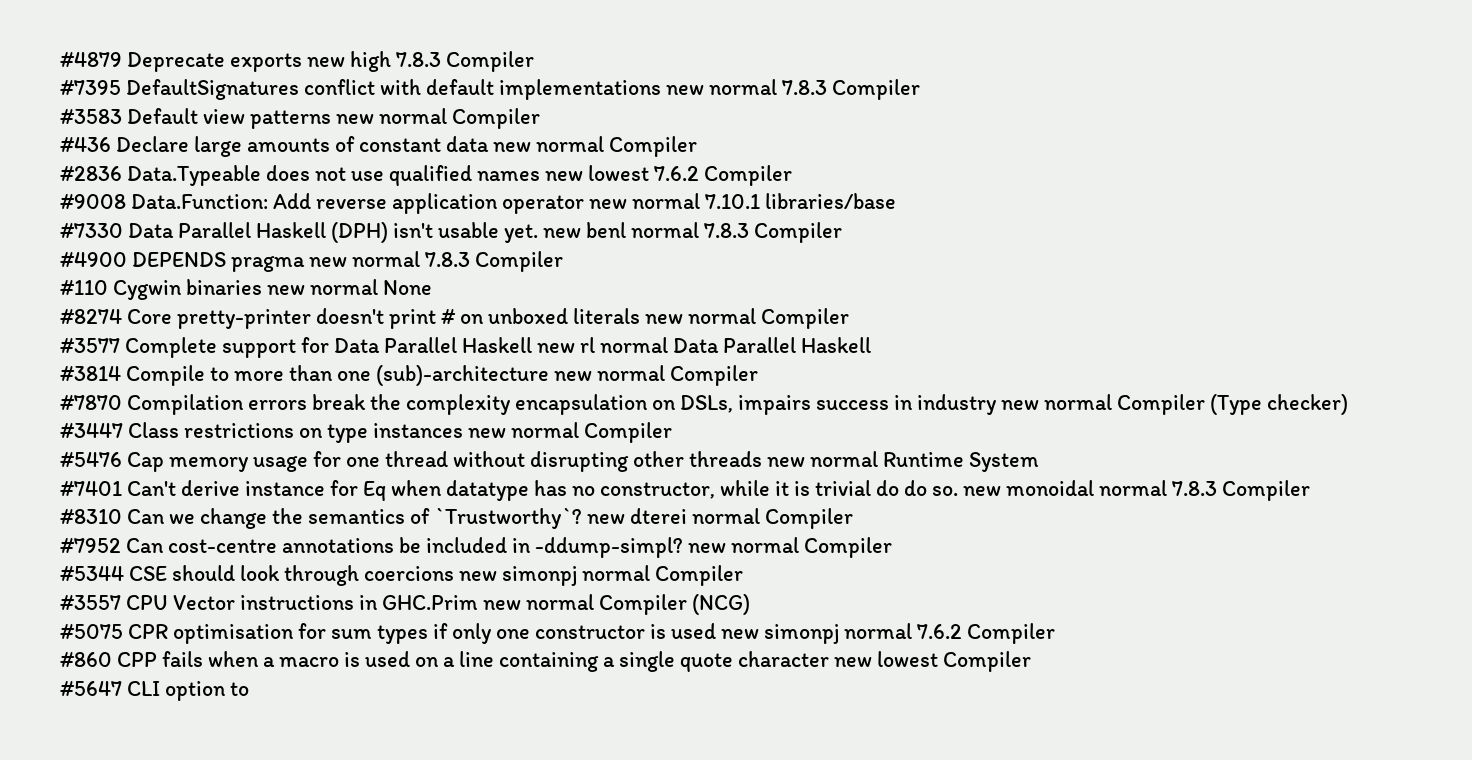#4879 Deprecate exports new high 7.8.3 Compiler
#7395 DefaultSignatures conflict with default implementations new normal 7.8.3 Compiler
#3583 Default view patterns new normal Compiler
#436 Declare large amounts of constant data new normal Compiler
#2836 Data.Typeable does not use qualified names new lowest 7.6.2 Compiler
#9008 Data.Function: Add reverse application operator new normal 7.10.1 libraries/base
#7330 Data Parallel Haskell (DPH) isn't usable yet. new benl normal 7.8.3 Compiler
#4900 DEPENDS pragma new normal 7.8.3 Compiler
#110 Cygwin binaries new normal None
#8274 Core pretty-printer doesn't print # on unboxed literals new normal Compiler
#3577 Complete support for Data Parallel Haskell new rl normal Data Parallel Haskell
#3814 Compile to more than one (sub)-architecture new normal Compiler
#7870 Compilation errors break the complexity encapsulation on DSLs, impairs success in industry new normal Compiler (Type checker)
#3447 Class restrictions on type instances new normal Compiler
#5476 Cap memory usage for one thread without disrupting other threads new normal Runtime System
#7401 Can't derive instance for Eq when datatype has no constructor, while it is trivial do do so. new monoidal normal 7.8.3 Compiler
#8310 Can we change the semantics of `Trustworthy`? new dterei normal Compiler
#7952 Can cost-centre annotations be included in -ddump-simpl? new normal Compiler
#5344 CSE should look through coercions new simonpj normal Compiler
#3557 CPU Vector instructions in GHC.Prim new normal Compiler (NCG)
#5075 CPR optimisation for sum types if only one constructor is used new simonpj normal 7.6.2 Compiler
#860 CPP fails when a macro is used on a line containing a single quote character new lowest Compiler
#5647 CLI option to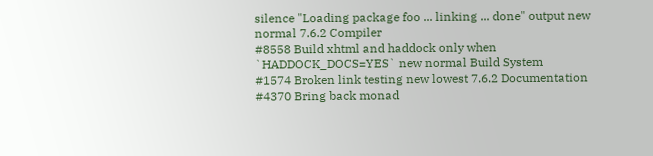silence "Loading package foo ... linking ... done" output new normal 7.6.2 Compiler
#8558 Build xhtml and haddock only when `HADDOCK_DOCS=YES` new normal Build System
#1574 Broken link testing new lowest 7.6.2 Documentation
#4370 Bring back monad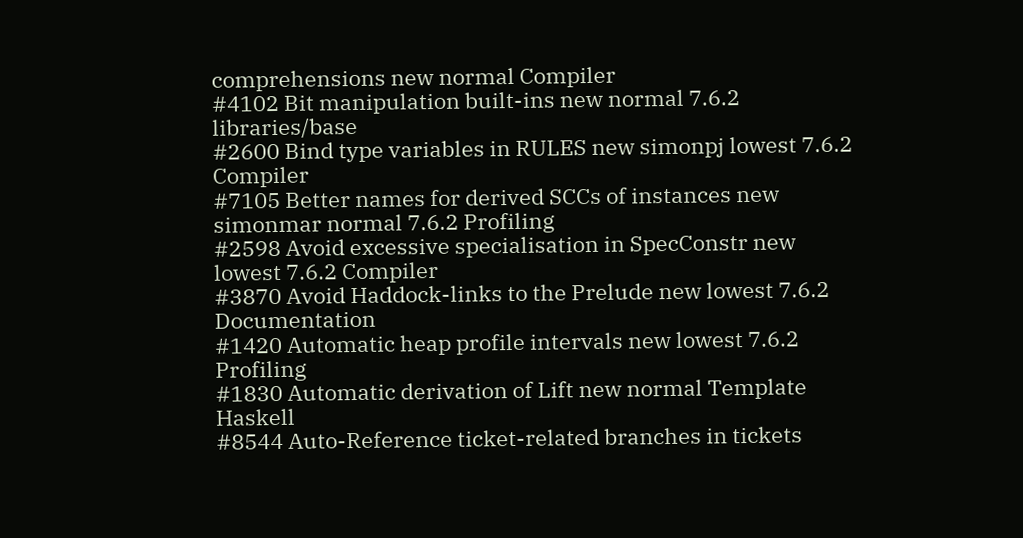comprehensions new normal Compiler
#4102 Bit manipulation built-ins new normal 7.6.2 libraries/base
#2600 Bind type variables in RULES new simonpj lowest 7.6.2 Compiler
#7105 Better names for derived SCCs of instances new simonmar normal 7.6.2 Profiling
#2598 Avoid excessive specialisation in SpecConstr new lowest 7.6.2 Compiler
#3870 Avoid Haddock-links to the Prelude new lowest 7.6.2 Documentation
#1420 Automatic heap profile intervals new lowest 7.6.2 Profiling
#1830 Automatic derivation of Lift new normal Template Haskell
#8544 Auto-Reference ticket-related branches in tickets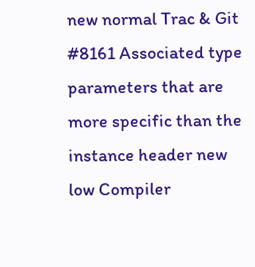new normal Trac & Git
#8161 Associated type parameters that are more specific than the instance header new low Compiler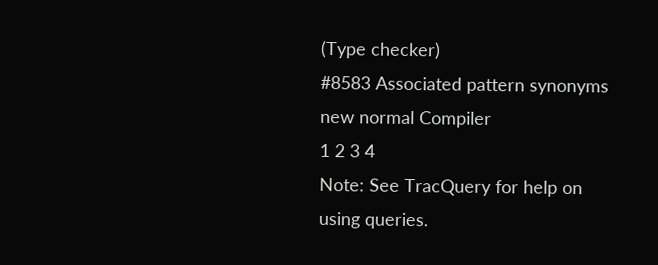(Type checker)
#8583 Associated pattern synonyms new normal Compiler
1 2 3 4
Note: See TracQuery for help on using queries.